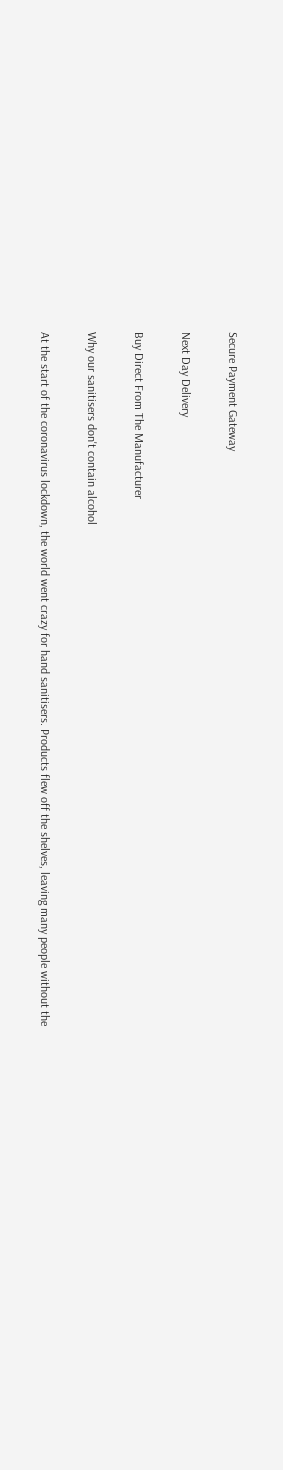Secure Payment Gateway

Next Day Delivery

Buy Direct From The Manufacturer

Why our sanitisers don't contain alcohol

At the start of the coronavirus lockdown, the world went crazy for hand sanitisers. Products flew off the shelves, leaving many people without the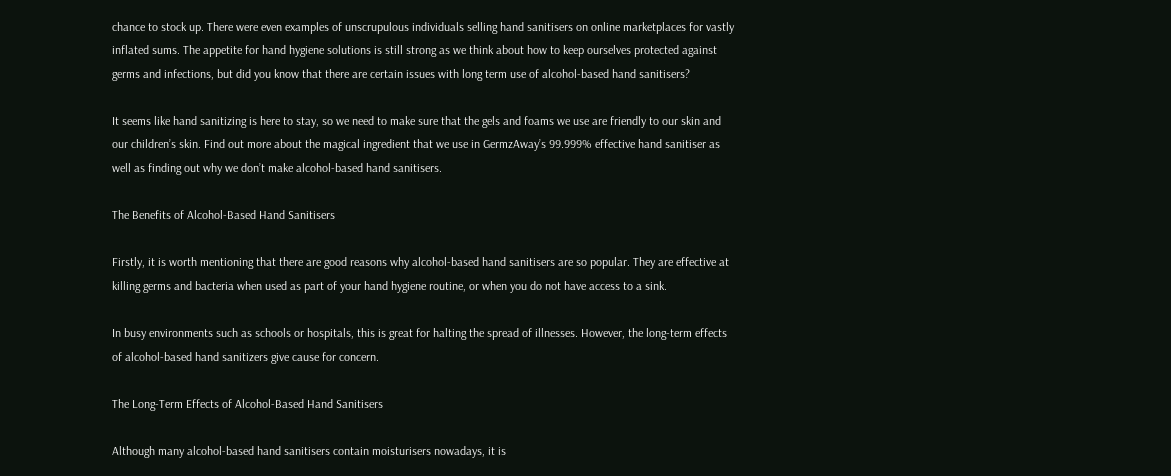chance to stock up. There were even examples of unscrupulous individuals selling hand sanitisers on online marketplaces for vastly inflated sums. The appetite for hand hygiene solutions is still strong as we think about how to keep ourselves protected against germs and infections, but did you know that there are certain issues with long term use of alcohol-based hand sanitisers?

It seems like hand sanitizing is here to stay, so we need to make sure that the gels and foams we use are friendly to our skin and our children’s skin. Find out more about the magical ingredient that we use in GermzAway’s 99.999% effective hand sanitiser as well as finding out why we don’t make alcohol-based hand sanitisers.

The Benefits of Alcohol-Based Hand Sanitisers

Firstly, it is worth mentioning that there are good reasons why alcohol-based hand sanitisers are so popular. They are effective at killing germs and bacteria when used as part of your hand hygiene routine, or when you do not have access to a sink.

In busy environments such as schools or hospitals, this is great for halting the spread of illnesses. However, the long-term effects of alcohol-based hand sanitizers give cause for concern.

The Long-Term Effects of Alcohol-Based Hand Sanitisers

Although many alcohol-based hand sanitisers contain moisturisers nowadays, it is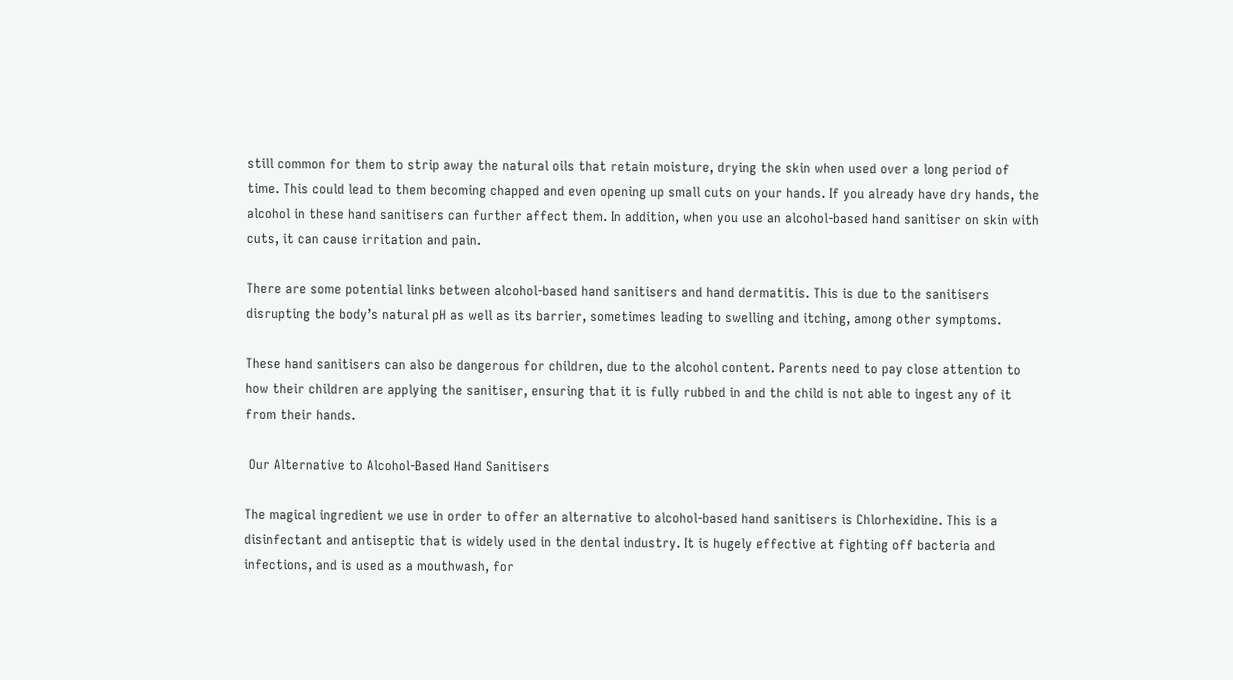still common for them to strip away the natural oils that retain moisture, drying the skin when used over a long period of time. This could lead to them becoming chapped and even opening up small cuts on your hands. If you already have dry hands, the alcohol in these hand sanitisers can further affect them. In addition, when you use an alcohol-based hand sanitiser on skin with cuts, it can cause irritation and pain.

There are some potential links between alcohol-based hand sanitisers and hand dermatitis. This is due to the sanitisers disrupting the body’s natural pH as well as its barrier, sometimes leading to swelling and itching, among other symptoms.

These hand sanitisers can also be dangerous for children, due to the alcohol content. Parents need to pay close attention to how their children are applying the sanitiser, ensuring that it is fully rubbed in and the child is not able to ingest any of it from their hands.

 Our Alternative to Alcohol-Based Hand Sanitisers

The magical ingredient we use in order to offer an alternative to alcohol-based hand sanitisers is Chlorhexidine. This is a disinfectant and antiseptic that is widely used in the dental industry. It is hugely effective at fighting off bacteria and infections, and is used as a mouthwash, for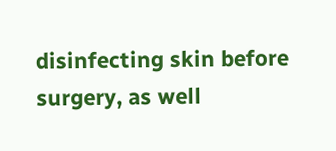disinfecting skin before surgery, as well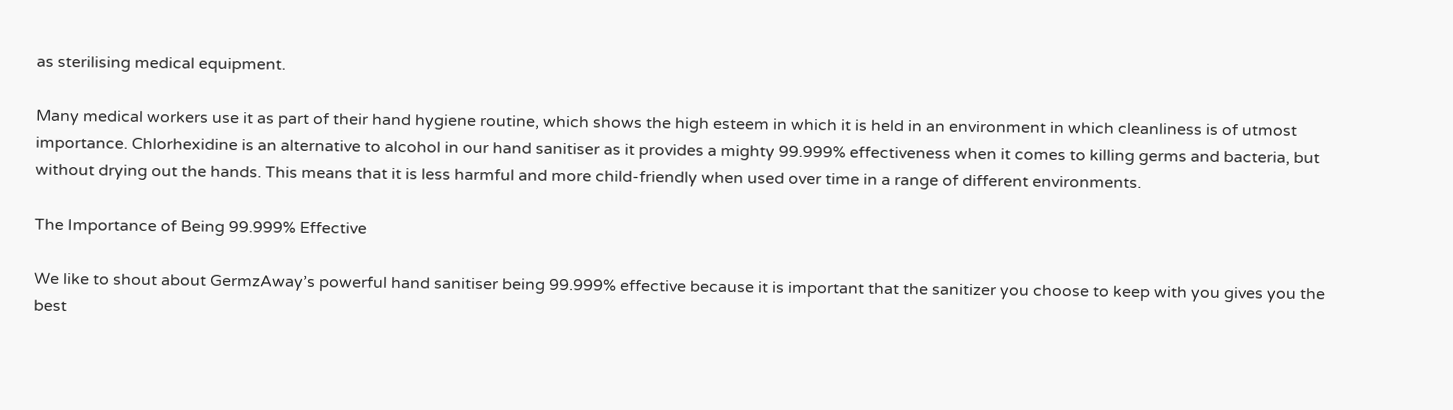as sterilising medical equipment.

Many medical workers use it as part of their hand hygiene routine, which shows the high esteem in which it is held in an environment in which cleanliness is of utmost importance. Chlorhexidine is an alternative to alcohol in our hand sanitiser as it provides a mighty 99.999% effectiveness when it comes to killing germs and bacteria, but without drying out the hands. This means that it is less harmful and more child-friendly when used over time in a range of different environments.

The Importance of Being 99.999% Effective

We like to shout about GermzAway’s powerful hand sanitiser being 99.999% effective because it is important that the sanitizer you choose to keep with you gives you the best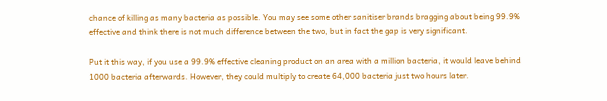chance of killing as many bacteria as possible. You may see some other sanitiser brands bragging about being 99.9% effective and think there is not much difference between the two, but in fact the gap is very significant.

Put it this way, if you use a 99.9% effective cleaning product on an area with a million bacteria, it would leave behind 1000 bacteria afterwards. However, they could multiply to create 64,000 bacteria just two hours later.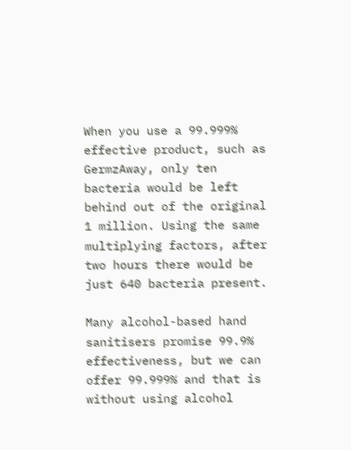When you use a 99.999% effective product, such as GermzAway, only ten bacteria would be left behind out of the original 1 million. Using the same multiplying factors, after two hours there would be just 640 bacteria present.

Many alcohol-based hand sanitisers promise 99.9% effectiveness, but we can offer 99.999% and that is without using alcohol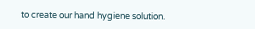to create our hand hygiene solution.